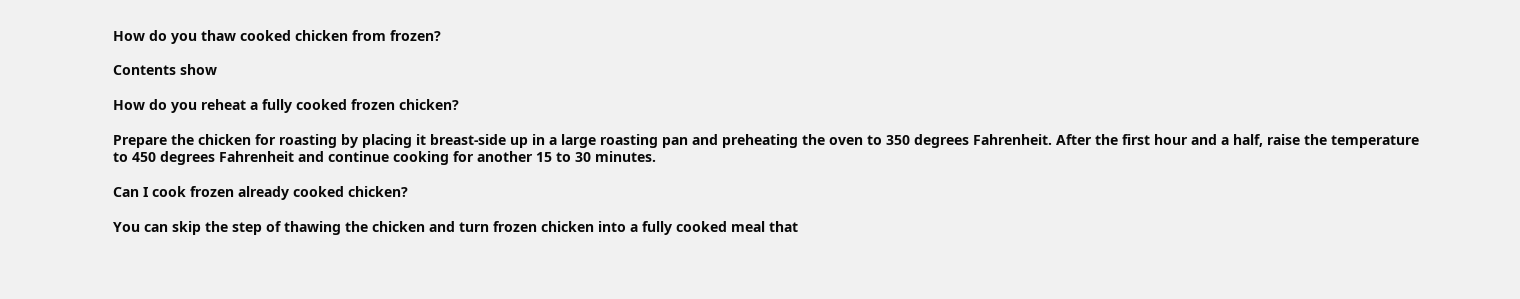How do you thaw cooked chicken from frozen?

Contents show

How do you reheat a fully cooked frozen chicken?

Prepare the chicken for roasting by placing it breast-side up in a large roasting pan and preheating the oven to 350 degrees Fahrenheit. After the first hour and a half, raise the temperature to 450 degrees Fahrenheit and continue cooking for another 15 to 30 minutes.

Can I cook frozen already cooked chicken?

You can skip the step of thawing the chicken and turn frozen chicken into a fully cooked meal that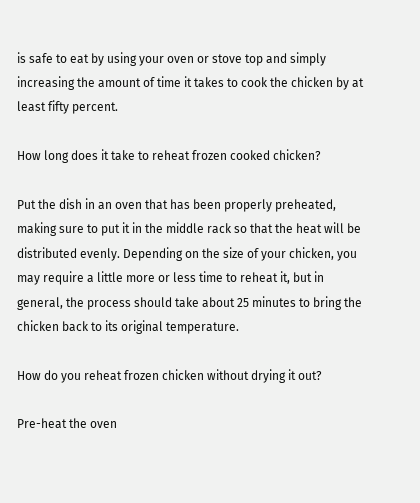is safe to eat by using your oven or stove top and simply increasing the amount of time it takes to cook the chicken by at least fifty percent.

How long does it take to reheat frozen cooked chicken?

Put the dish in an oven that has been properly preheated, making sure to put it in the middle rack so that the heat will be distributed evenly. Depending on the size of your chicken, you may require a little more or less time to reheat it, but in general, the process should take about 25 minutes to bring the chicken back to its original temperature.

How do you reheat frozen chicken without drying it out?

Pre-heat the oven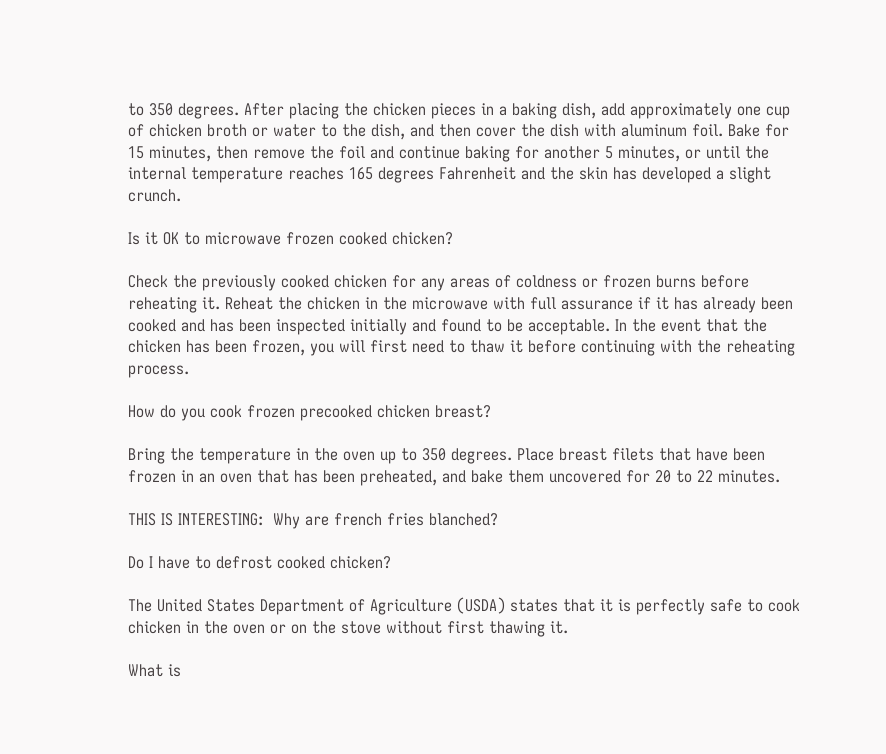to 350 degrees. After placing the chicken pieces in a baking dish, add approximately one cup of chicken broth or water to the dish, and then cover the dish with aluminum foil. Bake for 15 minutes, then remove the foil and continue baking for another 5 minutes, or until the internal temperature reaches 165 degrees Fahrenheit and the skin has developed a slight crunch.

Is it OK to microwave frozen cooked chicken?

Check the previously cooked chicken for any areas of coldness or frozen burns before reheating it. Reheat the chicken in the microwave with full assurance if it has already been cooked and has been inspected initially and found to be acceptable. In the event that the chicken has been frozen, you will first need to thaw it before continuing with the reheating process.

How do you cook frozen precooked chicken breast?

Bring the temperature in the oven up to 350 degrees. Place breast filets that have been frozen in an oven that has been preheated, and bake them uncovered for 20 to 22 minutes.

THIS IS INTERESTING:  Why are french fries blanched?

Do I have to defrost cooked chicken?

The United States Department of Agriculture (USDA) states that it is perfectly safe to cook chicken in the oven or on the stove without first thawing it.

What is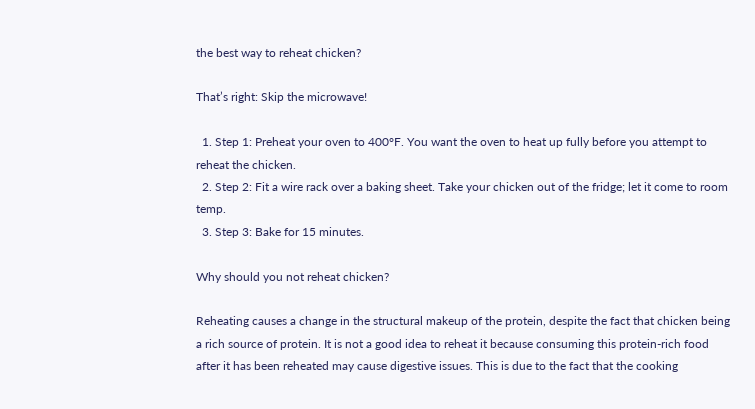the best way to reheat chicken?

That’s right: Skip the microwave!

  1. Step 1: Preheat your oven to 400°F. You want the oven to heat up fully before you attempt to reheat the chicken.
  2. Step 2: Fit a wire rack over a baking sheet. Take your chicken out of the fridge; let it come to room temp.
  3. Step 3: Bake for 15 minutes.

Why should you not reheat chicken?

Reheating causes a change in the structural makeup of the protein, despite the fact that chicken being a rich source of protein. It is not a good idea to reheat it because consuming this protein-rich food after it has been reheated may cause digestive issues. This is due to the fact that the cooking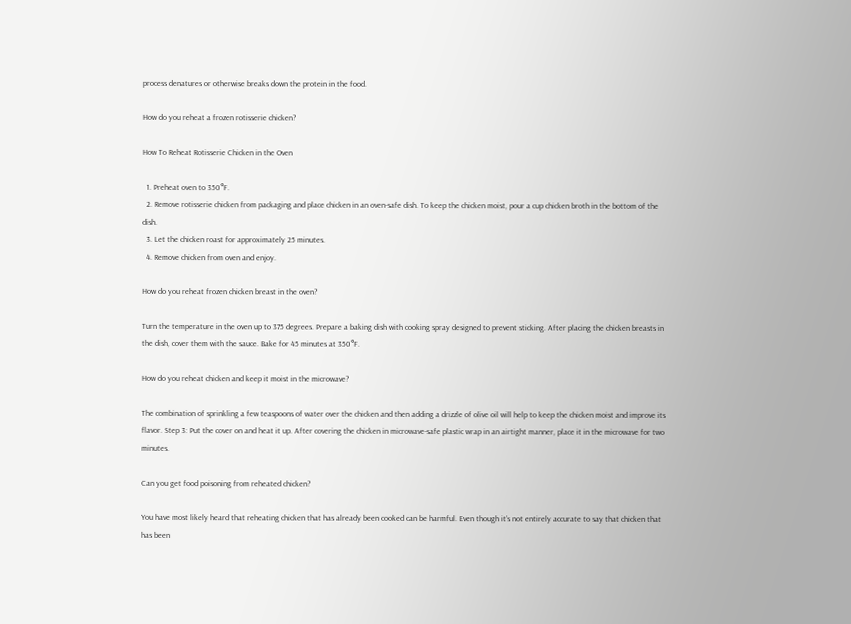process denatures or otherwise breaks down the protein in the food.

How do you reheat a frozen rotisserie chicken?

How To Reheat Rotisserie Chicken in the Oven

  1. Preheat oven to 350°F.
  2. Remove rotisserie chicken from packaging and place chicken in an oven-safe dish. To keep the chicken moist, pour a cup chicken broth in the bottom of the dish.
  3. Let the chicken roast for approximately 25 minutes.
  4. Remove chicken from oven and enjoy.

How do you reheat frozen chicken breast in the oven?

Turn the temperature in the oven up to 375 degrees. Prepare a baking dish with cooking spray designed to prevent sticking. After placing the chicken breasts in the dish, cover them with the sauce. Bake for 45 minutes at 350°F.

How do you reheat chicken and keep it moist in the microwave?

The combination of sprinkling a few teaspoons of water over the chicken and then adding a drizzle of olive oil will help to keep the chicken moist and improve its flavor. Step 3: Put the cover on and heat it up. After covering the chicken in microwave-safe plastic wrap in an airtight manner, place it in the microwave for two minutes.

Can you get food poisoning from reheated chicken?

You have most likely heard that reheating chicken that has already been cooked can be harmful. Even though it’s not entirely accurate to say that chicken that has been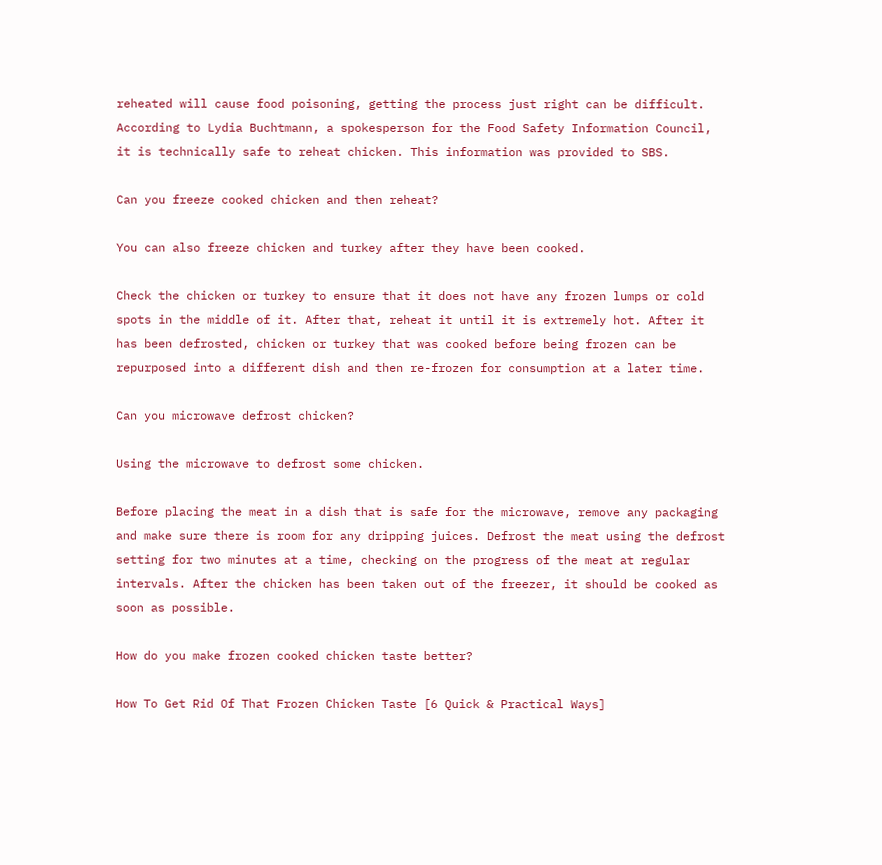reheated will cause food poisoning, getting the process just right can be difficult. According to Lydia Buchtmann, a spokesperson for the Food Safety Information Council, it is technically safe to reheat chicken. This information was provided to SBS.

Can you freeze cooked chicken and then reheat?

You can also freeze chicken and turkey after they have been cooked.

Check the chicken or turkey to ensure that it does not have any frozen lumps or cold spots in the middle of it. After that, reheat it until it is extremely hot. After it has been defrosted, chicken or turkey that was cooked before being frozen can be repurposed into a different dish and then re-frozen for consumption at a later time.

Can you microwave defrost chicken?

Using the microwave to defrost some chicken.

Before placing the meat in a dish that is safe for the microwave, remove any packaging and make sure there is room for any dripping juices. Defrost the meat using the defrost setting for two minutes at a time, checking on the progress of the meat at regular intervals. After the chicken has been taken out of the freezer, it should be cooked as soon as possible.

How do you make frozen cooked chicken taste better?

How To Get Rid Of That Frozen Chicken Taste [6 Quick & Practical Ways]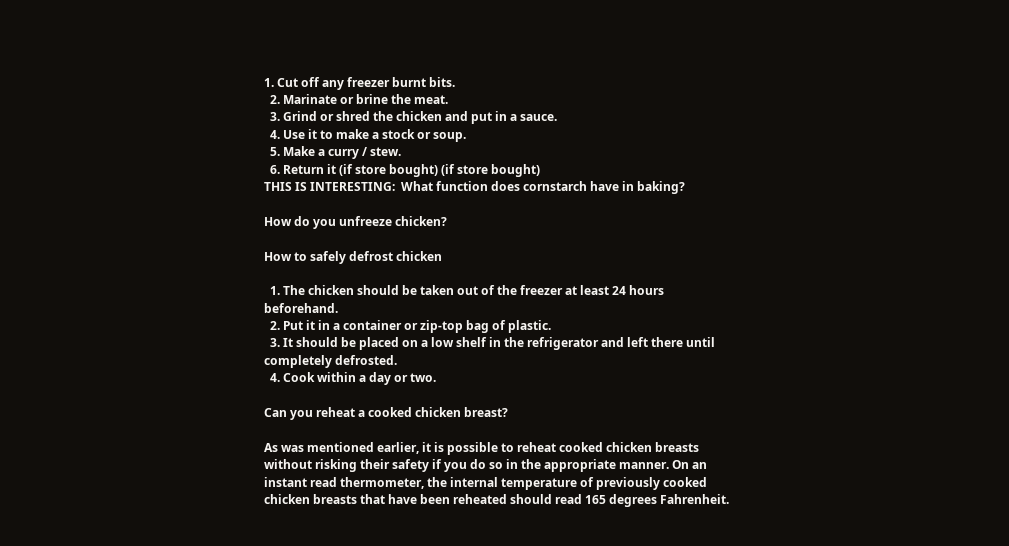1. Cut off any freezer burnt bits.
  2. Marinate or brine the meat.
  3. Grind or shred the chicken and put in a sauce.
  4. Use it to make a stock or soup.
  5. Make a curry / stew.
  6. Return it (if store bought) (if store bought)
THIS IS INTERESTING:  What function does cornstarch have in baking?

How do you unfreeze chicken?

How to safely defrost chicken

  1. The chicken should be taken out of the freezer at least 24 hours beforehand.
  2. Put it in a container or zip-top bag of plastic.
  3. It should be placed on a low shelf in the refrigerator and left there until completely defrosted.
  4. Cook within a day or two.

Can you reheat a cooked chicken breast?

As was mentioned earlier, it is possible to reheat cooked chicken breasts without risking their safety if you do so in the appropriate manner. On an instant read thermometer, the internal temperature of previously cooked chicken breasts that have been reheated should read 165 degrees Fahrenheit.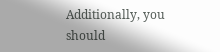Additionally, you should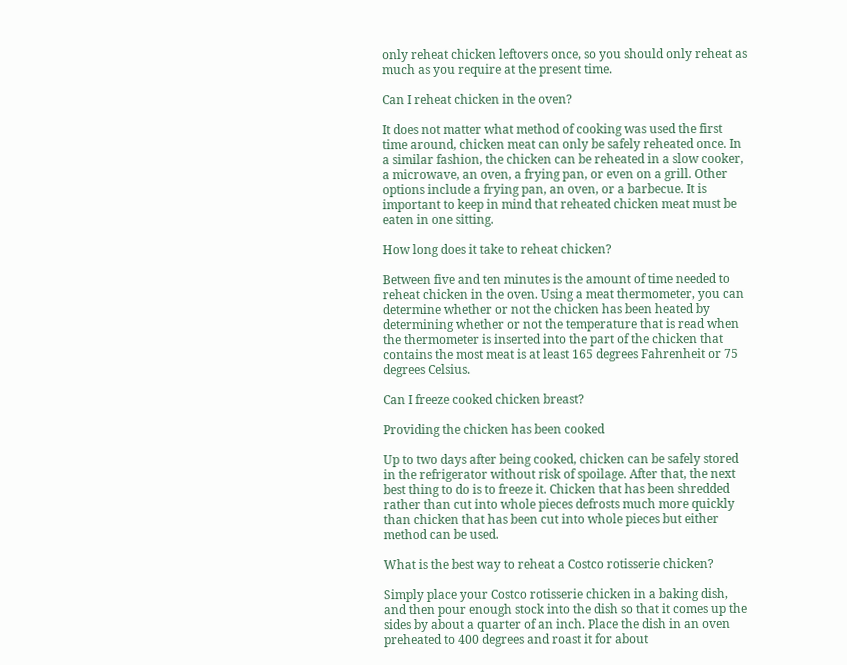only reheat chicken leftovers once, so you should only reheat as much as you require at the present time.

Can I reheat chicken in the oven?

It does not matter what method of cooking was used the first time around, chicken meat can only be safely reheated once. In a similar fashion, the chicken can be reheated in a slow cooker, a microwave, an oven, a frying pan, or even on a grill. Other options include a frying pan, an oven, or a barbecue. It is important to keep in mind that reheated chicken meat must be eaten in one sitting.

How long does it take to reheat chicken?

Between five and ten minutes is the amount of time needed to reheat chicken in the oven. Using a meat thermometer, you can determine whether or not the chicken has been heated by determining whether or not the temperature that is read when the thermometer is inserted into the part of the chicken that contains the most meat is at least 165 degrees Fahrenheit or 75 degrees Celsius.

Can I freeze cooked chicken breast?

Providing the chicken has been cooked

Up to two days after being cooked, chicken can be safely stored in the refrigerator without risk of spoilage. After that, the next best thing to do is to freeze it. Chicken that has been shredded rather than cut into whole pieces defrosts much more quickly than chicken that has been cut into whole pieces but either method can be used.

What is the best way to reheat a Costco rotisserie chicken?

Simply place your Costco rotisserie chicken in a baking dish, and then pour enough stock into the dish so that it comes up the sides by about a quarter of an inch. Place the dish in an oven preheated to 400 degrees and roast it for about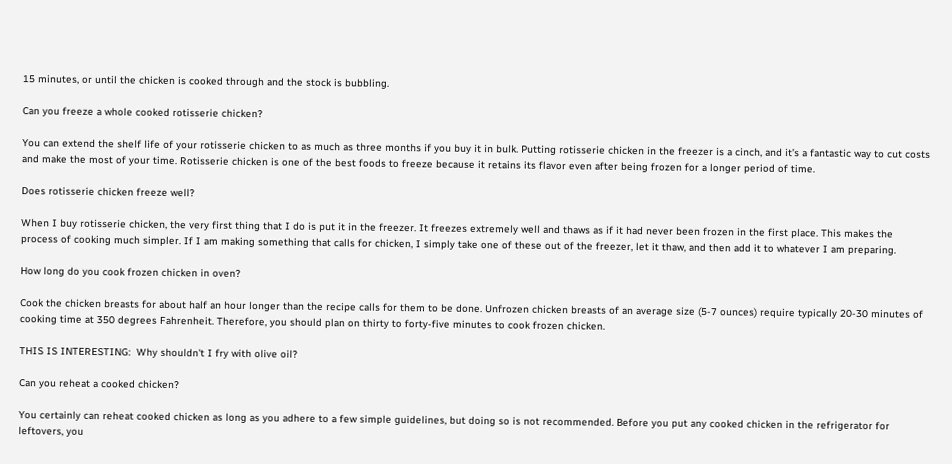15 minutes, or until the chicken is cooked through and the stock is bubbling.

Can you freeze a whole cooked rotisserie chicken?

You can extend the shelf life of your rotisserie chicken to as much as three months if you buy it in bulk. Putting rotisserie chicken in the freezer is a cinch, and it’s a fantastic way to cut costs and make the most of your time. Rotisserie chicken is one of the best foods to freeze because it retains its flavor even after being frozen for a longer period of time.

Does rotisserie chicken freeze well?

When I buy rotisserie chicken, the very first thing that I do is put it in the freezer. It freezes extremely well and thaws as if it had never been frozen in the first place. This makes the process of cooking much simpler. If I am making something that calls for chicken, I simply take one of these out of the freezer, let it thaw, and then add it to whatever I am preparing.

How long do you cook frozen chicken in oven?

Cook the chicken breasts for about half an hour longer than the recipe calls for them to be done. Unfrozen chicken breasts of an average size (5-7 ounces) require typically 20-30 minutes of cooking time at 350 degrees Fahrenheit. Therefore, you should plan on thirty to forty-five minutes to cook frozen chicken.

THIS IS INTERESTING:  Why shouldn't I fry with olive oil?

Can you reheat a cooked chicken?

You certainly can reheat cooked chicken as long as you adhere to a few simple guidelines, but doing so is not recommended. Before you put any cooked chicken in the refrigerator for leftovers, you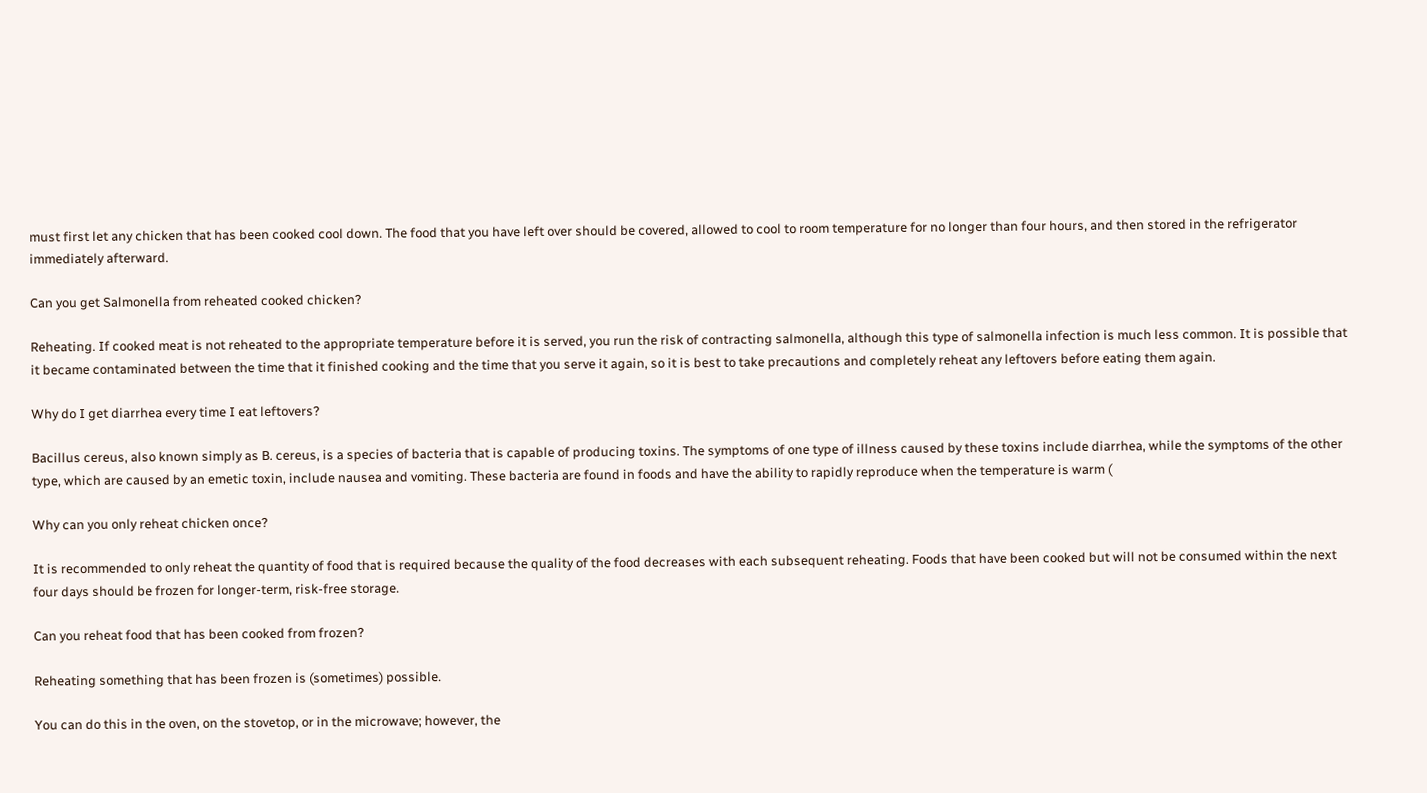must first let any chicken that has been cooked cool down. The food that you have left over should be covered, allowed to cool to room temperature for no longer than four hours, and then stored in the refrigerator immediately afterward.

Can you get Salmonella from reheated cooked chicken?

Reheating. If cooked meat is not reheated to the appropriate temperature before it is served, you run the risk of contracting salmonella, although this type of salmonella infection is much less common. It is possible that it became contaminated between the time that it finished cooking and the time that you serve it again, so it is best to take precautions and completely reheat any leftovers before eating them again.

Why do I get diarrhea every time I eat leftovers?

Bacillus cereus, also known simply as B. cereus, is a species of bacteria that is capable of producing toxins. The symptoms of one type of illness caused by these toxins include diarrhea, while the symptoms of the other type, which are caused by an emetic toxin, include nausea and vomiting. These bacteria are found in foods and have the ability to rapidly reproduce when the temperature is warm (

Why can you only reheat chicken once?

It is recommended to only reheat the quantity of food that is required because the quality of the food decreases with each subsequent reheating. Foods that have been cooked but will not be consumed within the next four days should be frozen for longer-term, risk-free storage.

Can you reheat food that has been cooked from frozen?

Reheating something that has been frozen is (sometimes) possible.

You can do this in the oven, on the stovetop, or in the microwave; however, the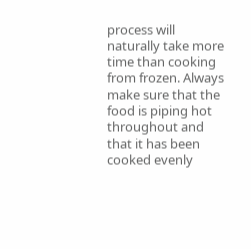process will naturally take more time than cooking from frozen. Always make sure that the food is piping hot throughout and that it has been cooked evenly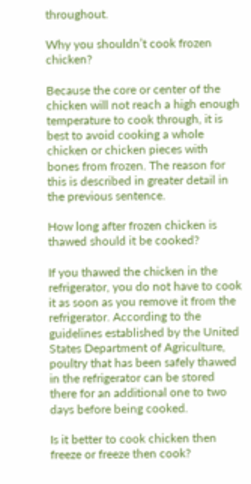throughout.

Why you shouldn’t cook frozen chicken?

Because the core or center of the chicken will not reach a high enough temperature to cook through, it is best to avoid cooking a whole chicken or chicken pieces with bones from frozen. The reason for this is described in greater detail in the previous sentence.

How long after frozen chicken is thawed should it be cooked?

If you thawed the chicken in the refrigerator, you do not have to cook it as soon as you remove it from the refrigerator. According to the guidelines established by the United States Department of Agriculture, poultry that has been safely thawed in the refrigerator can be stored there for an additional one to two days before being cooked.

Is it better to cook chicken then freeze or freeze then cook?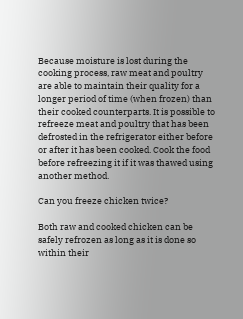Because moisture is lost during the cooking process, raw meat and poultry are able to maintain their quality for a longer period of time (when frozen) than their cooked counterparts. It is possible to refreeze meat and poultry that has been defrosted in the refrigerator either before or after it has been cooked. Cook the food before refreezing it if it was thawed using another method.

Can you freeze chicken twice?

Both raw and cooked chicken can be safely refrozen as long as it is done so within their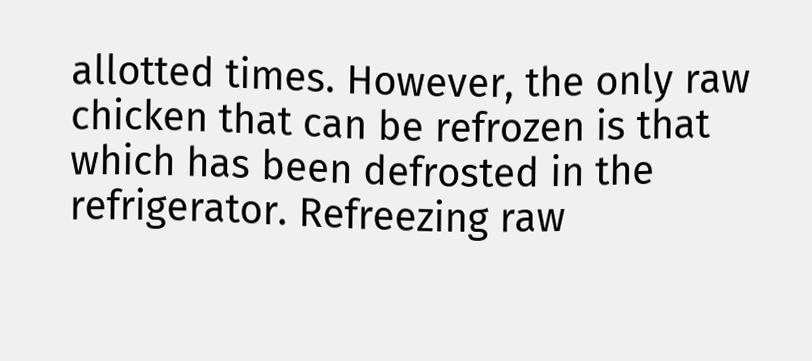allotted times. However, the only raw chicken that can be refrozen is that which has been defrosted in the refrigerator. Refreezing raw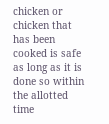chicken or chicken that has been cooked is safe as long as it is done so within the allotted time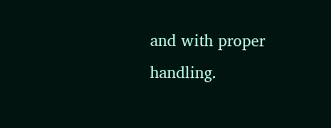and with proper handling.